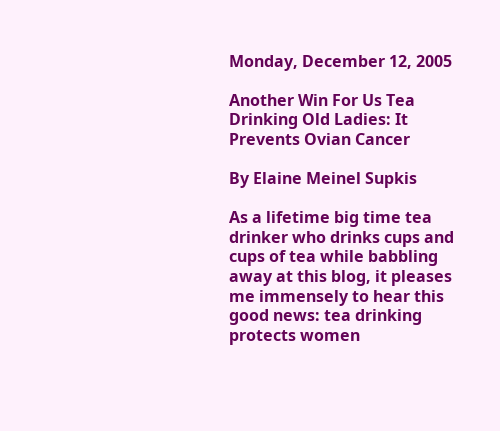Monday, December 12, 2005

Another Win For Us Tea Drinking Old Ladies: It Prevents Ovian Cancer

By Elaine Meinel Supkis

As a lifetime big time tea drinker who drinks cups and cups of tea while babbling away at this blog, it pleases me immensely to hear this good news: tea drinking protects women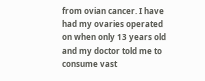from ovian cancer. I have had my ovaries operated on when only 13 years old and my doctor told me to consume vast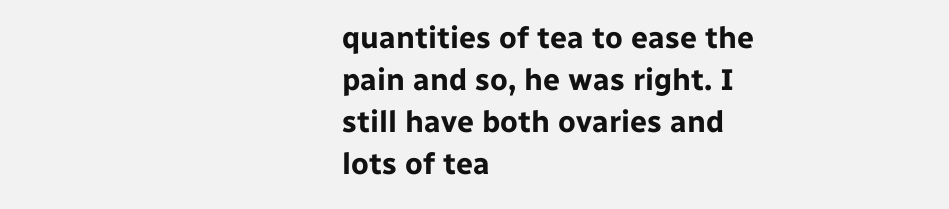quantities of tea to ease the pain and so, he was right. I still have both ovaries and lots of tea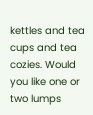kettles and tea cups and tea cozies. Would you like one or two lumps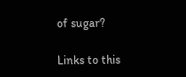of sugar?

Links to this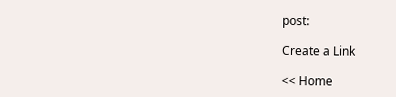post:

Create a Link

<< Home